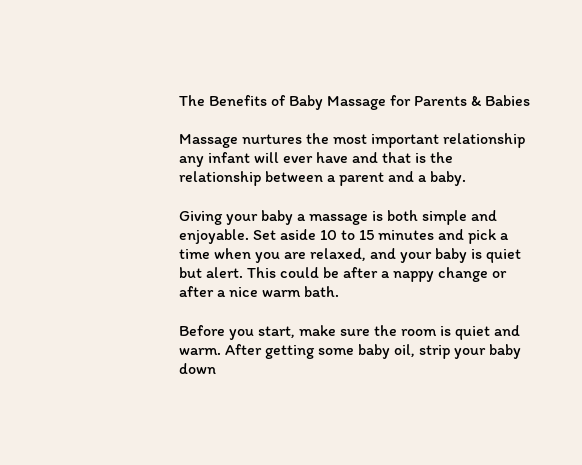The Benefits of Baby Massage for Parents & Babies

Massage nurtures the most important relationship any infant will ever have and that is the relationship between a parent and a baby.

Giving your baby a massage is both simple and enjoyable. Set aside 10 to 15 minutes and pick a time when you are relaxed, and your baby is quiet but alert. This could be after a nappy change or after a nice warm bath.

Before you start, make sure the room is quiet and warm. After getting some baby oil, strip your baby down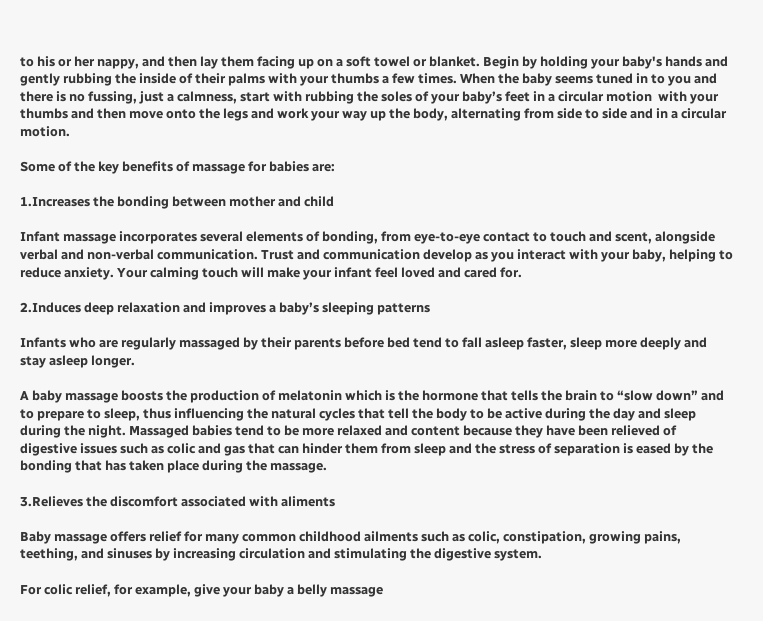to his or her nappy, and then lay them facing up on a soft towel or blanket. Begin by holding your baby's hands and gently rubbing the inside of their palms with your thumbs a few times. When the baby seems tuned in to you and there is no fussing, just a calmness, start with rubbing the soles of your baby’s feet in a circular motion  with your thumbs and then move onto the legs and work your way up the body, alternating from side to side and in a circular motion.

Some of the key benefits of massage for babies are:

1.Increases the bonding between mother and child

Infant massage incorporates several elements of bonding, from eye-to-eye contact to touch and scent, alongside verbal and non-verbal communication. Trust and communication develop as you interact with your baby, helping to reduce anxiety. Your calming touch will make your infant feel loved and cared for.

2.Induces deep relaxation and improves a baby’s sleeping patterns

Infants who are regularly massaged by their parents before bed tend to fall asleep faster, sleep more deeply and stay asleep longer.

A baby massage boosts the production of melatonin which is the hormone that tells the brain to “slow down” and to prepare to sleep, thus influencing the natural cycles that tell the body to be active during the day and sleep during the night. Massaged babies tend to be more relaxed and content because they have been relieved of digestive issues such as colic and gas that can hinder them from sleep and the stress of separation is eased by the bonding that has taken place during the massage.

3.Relieves the discomfort associated with aliments

Baby massage offers relief for many common childhood ailments such as colic, constipation, growing pains, teething, and sinuses by increasing circulation and stimulating the digestive system.

For colic relief, for example, give your baby a belly massage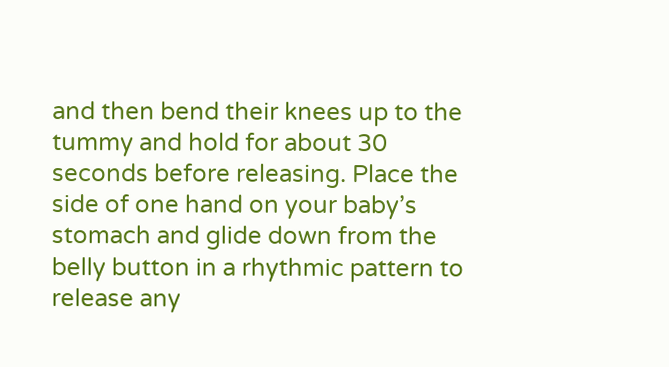and then bend their knees up to the tummy and hold for about 30 seconds before releasing. Place the side of one hand on your baby’s stomach and glide down from the belly button in a rhythmic pattern to release any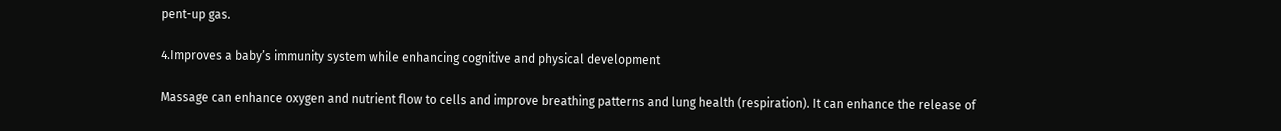pent-up gas.

4.Improves a baby’s immunity system while enhancing cognitive and physical development

Massage can enhance oxygen and nutrient flow to cells and improve breathing patterns and lung health (respiration). It can enhance the release of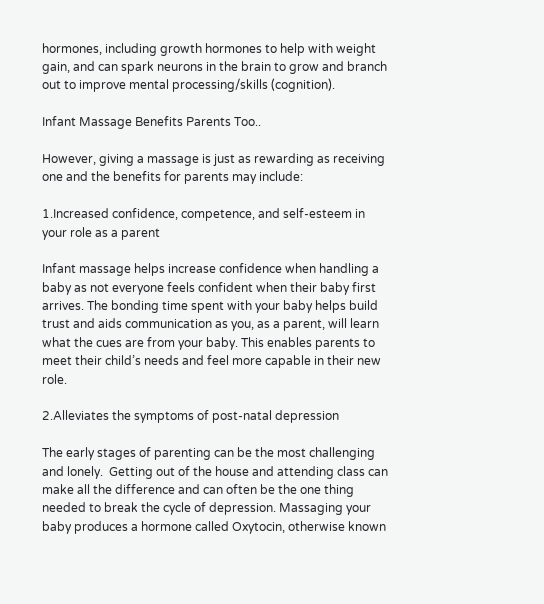hormones, including growth hormones to help with weight gain, and can spark neurons in the brain to grow and branch out to improve mental processing/skills (cognition).

Infant Massage Benefits Parents Too..

However, giving a massage is just as rewarding as receiving one and the benefits for parents may include:

1.Increased confidence, competence, and self-esteem in your role as a parent

Infant massage helps increase confidence when handling a baby as not everyone feels confident when their baby first arrives. The bonding time spent with your baby helps build trust and aids communication as you, as a parent, will learn what the cues are from your baby. This enables parents to meet their child’s needs and feel more capable in their new role.

2.Alleviates the symptoms of post-natal depression

The early stages of parenting can be the most challenging and lonely.  Getting out of the house and attending class can make all the difference and can often be the one thing needed to break the cycle of depression. Massaging your baby produces a hormone called Oxytocin, otherwise known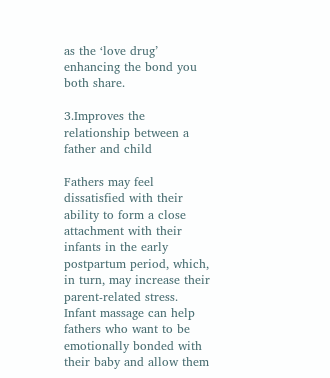as the ‘love drug’ enhancing the bond you both share.

3.Improves the relationship between a father and child

Fathers may feel dissatisfied with their ability to form a close attachment with their infants in the early postpartum period, which, in turn, may increase their parent-related stress. Infant massage can help fathers who want to be emotionally bonded with their baby and allow them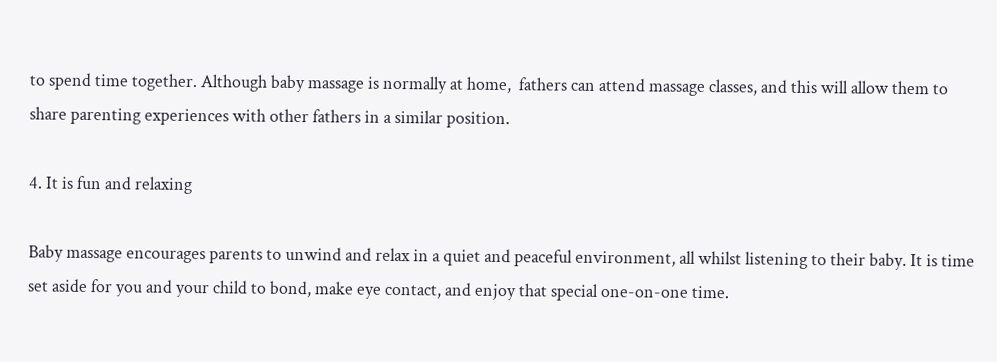to spend time together. Although baby massage is normally at home,  fathers can attend massage classes, and this will allow them to share parenting experiences with other fathers in a similar position.

4. It is fun and relaxing

Baby massage encourages parents to unwind and relax in a quiet and peaceful environment, all whilst listening to their baby. It is time set aside for you and your child to bond, make eye contact, and enjoy that special one-on-one time.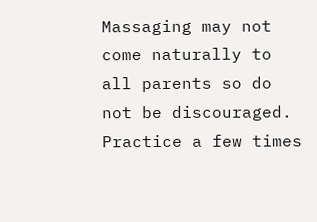Massaging may not come naturally to all parents so do not be discouraged. Practice a few times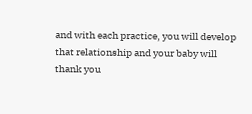and with each practice, you will develop that relationship and your baby will thank you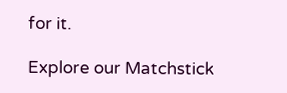for it.

Explore our Matchstick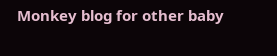Monkey blog for other baby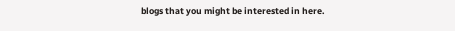blogs that you might be interested in here.